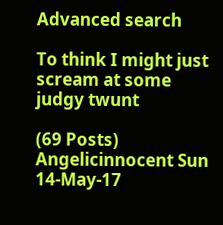Advanced search

To think I might just scream at some judgy twunt

(69 Posts)
Angelicinnocent Sun 14-May-17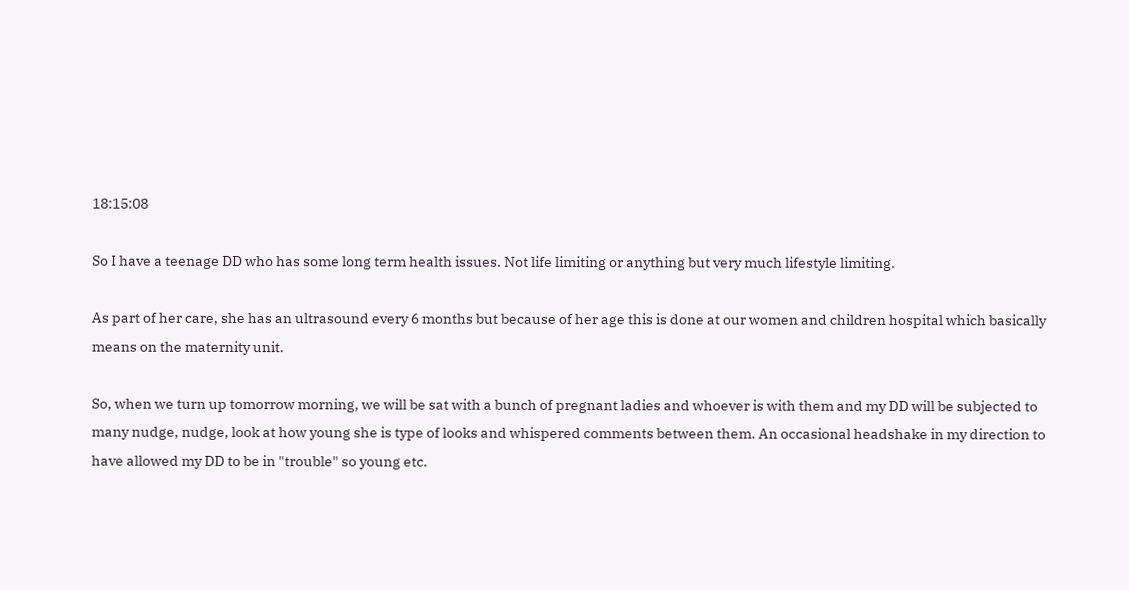18:15:08

So I have a teenage DD who has some long term health issues. Not life limiting or anything but very much lifestyle limiting.

As part of her care, she has an ultrasound every 6 months but because of her age this is done at our women and children hospital which basically means on the maternity unit.

So, when we turn up tomorrow morning, we will be sat with a bunch of pregnant ladies and whoever is with them and my DD will be subjected to many nudge, nudge, look at how young she is type of looks and whispered comments between them. An occasional headshake in my direction to have allowed my DD to be in "trouble" so young etc.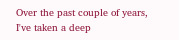Over the past couple of years, I've taken a deep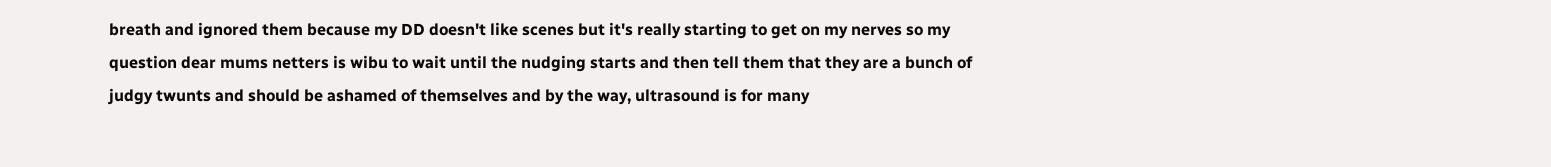breath and ignored them because my DD doesn't like scenes but it's really starting to get on my nerves so my question dear mums netters is wibu to wait until the nudging starts and then tell them that they are a bunch of judgy twunts and should be ashamed of themselves and by the way, ultrasound is for many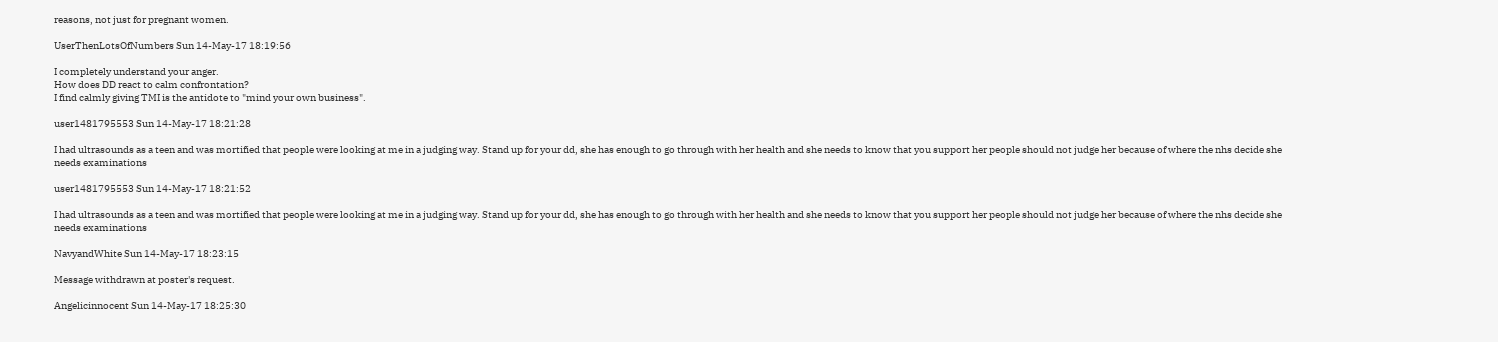reasons, not just for pregnant women.

UserThenLotsOfNumbers Sun 14-May-17 18:19:56

I completely understand your anger.
How does DD react to calm confrontation?
I find calmly giving TMI is the antidote to "mind your own business".

user1481795553 Sun 14-May-17 18:21:28

I had ultrasounds as a teen and was mortified that people were looking at me in a judging way. Stand up for your dd, she has enough to go through with her health and she needs to know that you support her people should not judge her because of where the nhs decide she needs examinations

user1481795553 Sun 14-May-17 18:21:52

I had ultrasounds as a teen and was mortified that people were looking at me in a judging way. Stand up for your dd, she has enough to go through with her health and she needs to know that you support her people should not judge her because of where the nhs decide she needs examinations

NavyandWhite Sun 14-May-17 18:23:15

Message withdrawn at poster's request.

Angelicinnocent Sun 14-May-17 18:25:30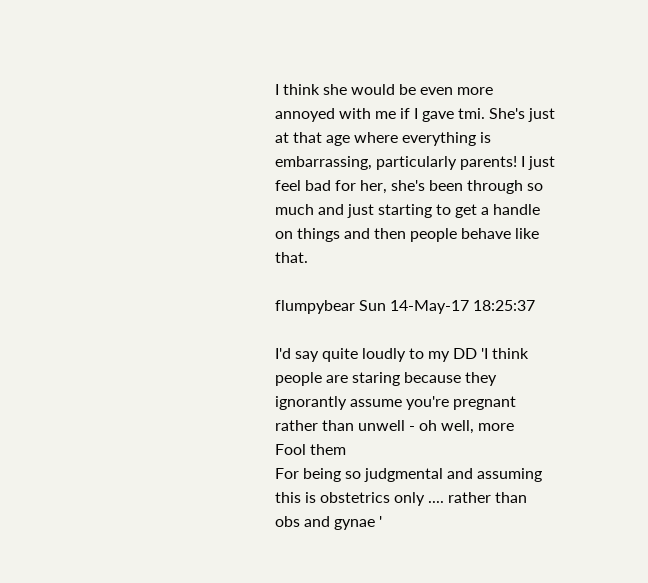I think she would be even more annoyed with me if I gave tmi. She's just at that age where everything is embarrassing, particularly parents! I just feel bad for her, she's been through so much and just starting to get a handle on things and then people behave like that.

flumpybear Sun 14-May-17 18:25:37

I'd say quite loudly to my DD 'I think people are staring because they ignorantly assume you're pregnant rather than unwell - oh well, more
Fool them
For being so judgmental and assuming this is obstetrics only .... rather than obs and gynae '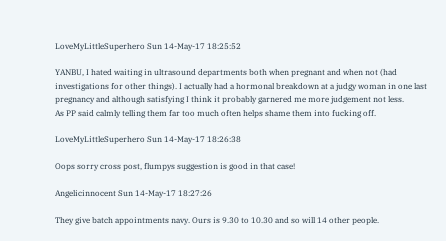LoveMyLittleSuperhero Sun 14-May-17 18:25:52

YANBU, I hated waiting in ultrasound departments both when pregnant and when not (had investigations for other things). I actually had a hormonal breakdown at a judgy woman in one last pregnancy and although satisfying I think it probably garnered me more judgement not less.
As PP said calmly telling them far too much often helps shame them into fucking off.

LoveMyLittleSuperhero Sun 14-May-17 18:26:38

Oops sorry cross post, flumpys suggestion is good in that case!

Angelicinnocent Sun 14-May-17 18:27:26

They give batch appointments navy. Ours is 9.30 to 10.30 and so will 14 other people.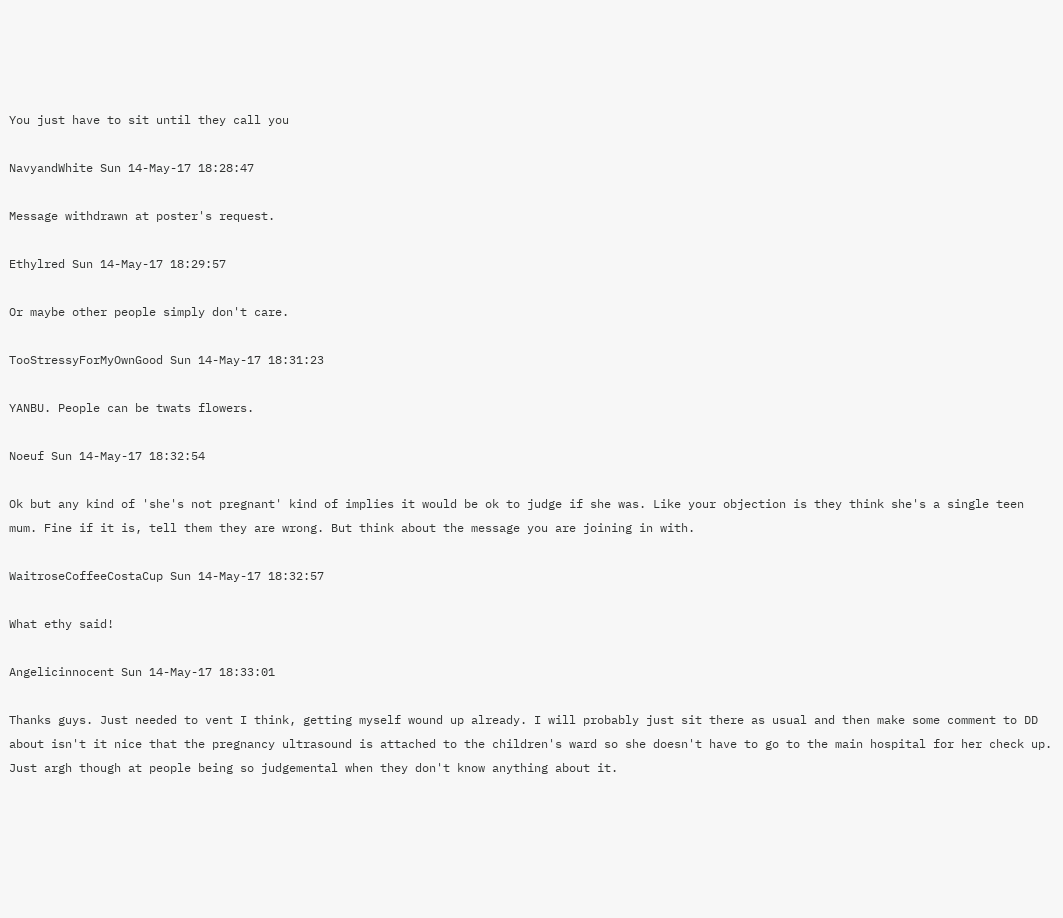You just have to sit until they call you

NavyandWhite Sun 14-May-17 18:28:47

Message withdrawn at poster's request.

Ethylred Sun 14-May-17 18:29:57

Or maybe other people simply don't care.

TooStressyForMyOwnGood Sun 14-May-17 18:31:23

YANBU. People can be twats flowers.

Noeuf Sun 14-May-17 18:32:54

Ok but any kind of 'she's not pregnant' kind of implies it would be ok to judge if she was. Like your objection is they think she's a single teen mum. Fine if it is, tell them they are wrong. But think about the message you are joining in with.

WaitroseCoffeeCostaCup Sun 14-May-17 18:32:57

What ethy said!

Angelicinnocent Sun 14-May-17 18:33:01

Thanks guys. Just needed to vent I think, getting myself wound up already. I will probably just sit there as usual and then make some comment to DD about isn't it nice that the pregnancy ultrasound is attached to the children's ward so she doesn't have to go to the main hospital for her check up. Just argh though at people being so judgemental when they don't know anything about it.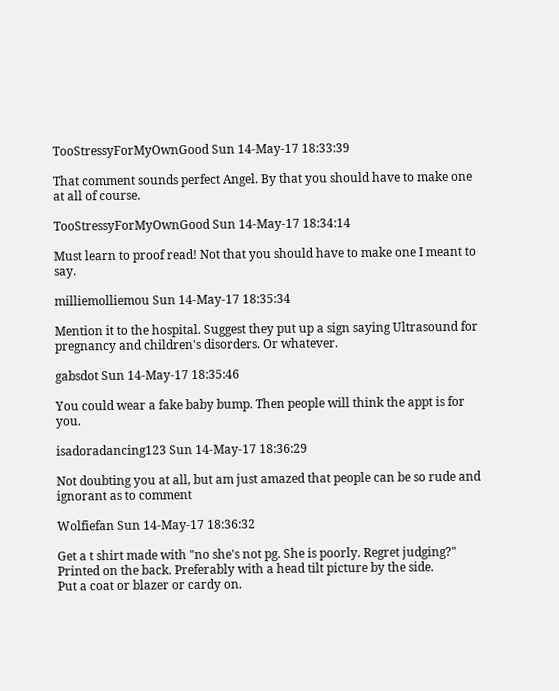TooStressyForMyOwnGood Sun 14-May-17 18:33:39

That comment sounds perfect Angel. By that you should have to make one at all of course.

TooStressyForMyOwnGood Sun 14-May-17 18:34:14

Must learn to proof read! Not that you should have to make one I meant to say.

milliemolliemou Sun 14-May-17 18:35:34

Mention it to the hospital. Suggest they put up a sign saying Ultrasound for pregnancy and children's disorders. Or whatever.

gabsdot Sun 14-May-17 18:35:46

You could wear a fake baby bump. Then people will think the appt is for you.

isadoradancing123 Sun 14-May-17 18:36:29

Not doubting you at all, but am just amazed that people can be so rude and ignorant as to comment

Wolfiefan Sun 14-May-17 18:36:32

Get a t shirt made with "no she's not pg. She is poorly. Regret judging?" Printed on the back. Preferably with a head tilt picture by the side.
Put a coat or blazer or cardy on.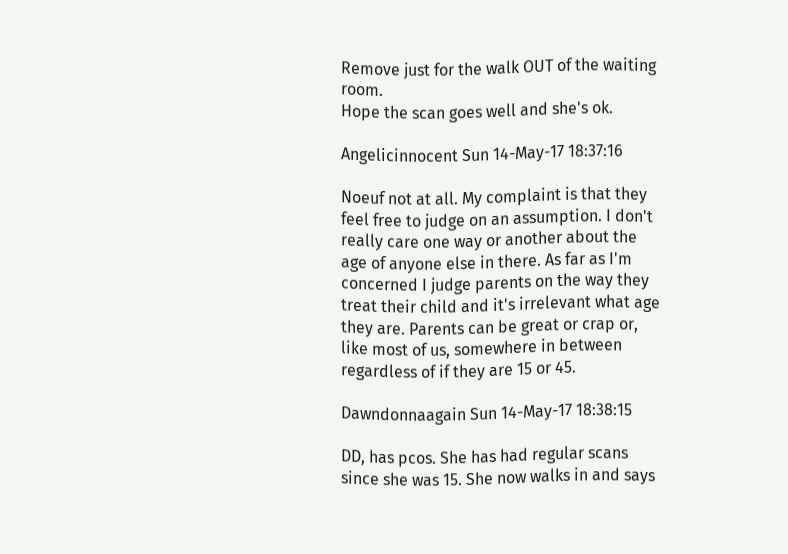Remove just for the walk OUT of the waiting room.
Hope the scan goes well and she's ok.

Angelicinnocent Sun 14-May-17 18:37:16

Noeuf not at all. My complaint is that they feel free to judge on an assumption. I don't really care one way or another about the age of anyone else in there. As far as I'm concerned I judge parents on the way they treat their child and it's irrelevant what age they are. Parents can be great or crap or, like most of us, somewhere in between regardless of if they are 15 or 45.

Dawndonnaagain Sun 14-May-17 18:38:15

DD, has pcos. She has had regular scans since she was 15. She now walks in and says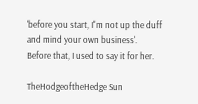'before you start, I"m not up the duff and mind your own business'.
Before that, I used to say it for her.

TheHodgeoftheHedge Sun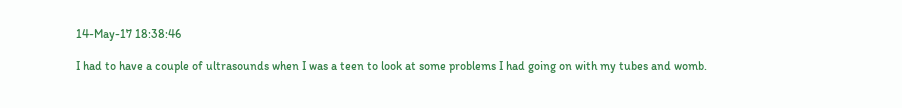14-May-17 18:38:46

I had to have a couple of ultrasounds when I was a teen to look at some problems I had going on with my tubes and womb.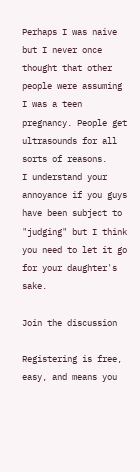Perhaps I was naive but I never once thought that other people were assuming I was a teen pregnancy. People get ultrasounds for all sorts of reasons.
I understand your annoyance if you guys have been subject to "judging" but I think you need to let it go for your daughter's sake.

Join the discussion

Registering is free, easy, and means you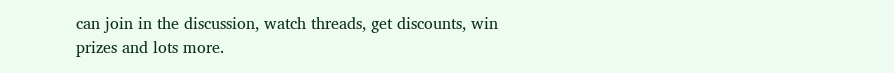can join in the discussion, watch threads, get discounts, win prizes and lots more.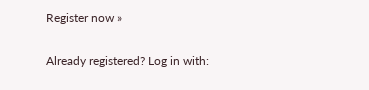Register now »

Already registered? Log in with: